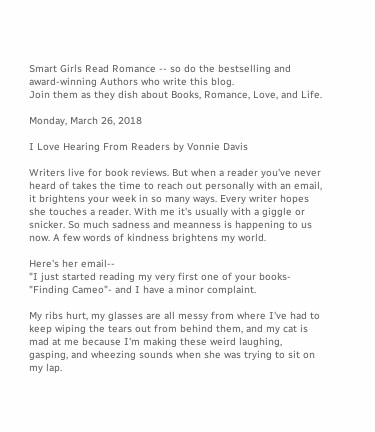Smart Girls Read Romance -- so do the bestselling and award-winning Authors who write this blog.
Join them as they dish about Books, Romance, Love, and Life.

Monday, March 26, 2018

I Love Hearing From Readers by Vonnie Davis

Writers live for book reviews. But when a reader you've never heard of takes the time to reach out personally with an email, it brightens your week in so many ways. Every writer hopes she touches a reader. With me it's usually with a giggle or snicker. So much sadness and meanness is happening to us now. A few words of kindness brightens my world.

Here's her email--
"I just started reading my very first one of your books- "Finding Cameo"- and I have a minor complaint.

My ribs hurt, my glasses are all messy from where I've had to keep wiping the tears out from behind them, and my cat is mad at me because I'm making these weird laughing, gasping, and wheezing sounds when she was trying to sit on my lap.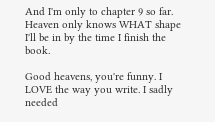And I'm only to chapter 9 so far. Heaven only knows WHAT shape I'll be in by the time I finish the book.

Good heavens, you're funny. I LOVE the way you write. I sadly needed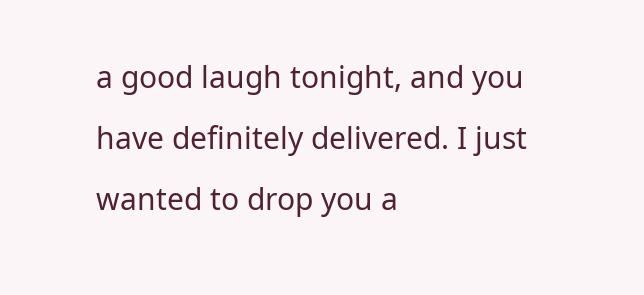a good laugh tonight, and you have definitely delivered. I just wanted to drop you a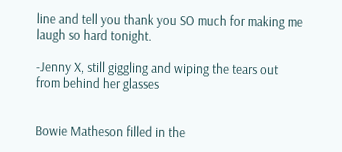line and tell you thank you SO much for making me laugh so hard tonight.

-Jenny X, still giggling and wiping the tears out from behind her glasses


Bowie Matheson filled in the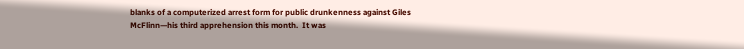blanks of a computerized arrest form for public drunkenness against Giles McFlinn—his third apprehension this month.  It was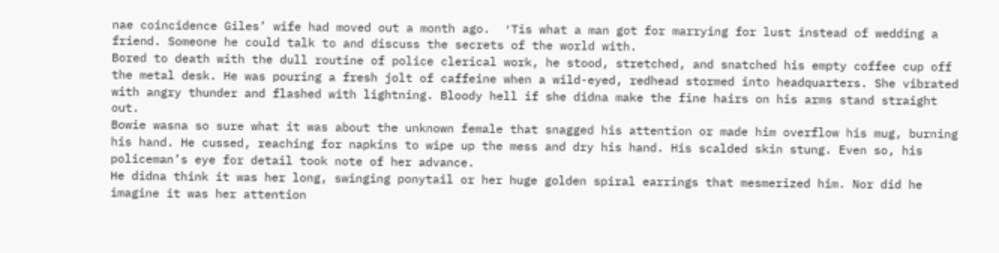nae coincidence Giles’ wife had moved out a month ago.  ′Tis what a man got for marrying for lust instead of wedding a friend. Someone he could talk to and discuss the secrets of the world with.
Bored to death with the dull routine of police clerical work, he stood, stretched, and snatched his empty coffee cup off the metal desk. He was pouring a fresh jolt of caffeine when a wild-eyed, redhead stormed into headquarters. She vibrated with angry thunder and flashed with lightning. Bloody hell if she didna make the fine hairs on his arms stand straight out.
Bowie wasna so sure what it was about the unknown female that snagged his attention or made him overflow his mug, burning his hand. He cussed, reaching for napkins to wipe up the mess and dry his hand. His scalded skin stung. Even so, his policeman’s eye for detail took note of her advance.
He didna think it was her long, swinging ponytail or her huge golden spiral earrings that mesmerized him. Nor did he imagine it was her attention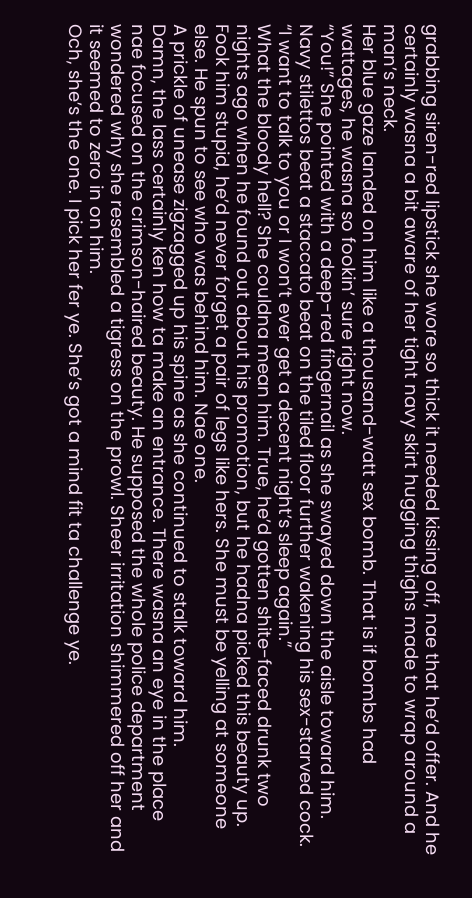grabbing siren-red lipstick she wore so thick it needed kissing off, nae that he’d offer. And he certainly wasna a bit aware of her tight navy skirt hugging thighs made to wrap around a man’s neck.
Her blue gaze landed on him like a thousand-watt sex bomb. That is if bombs had wattages, he wasna so fookin’ sure right now.
“You!” She pointed with a deep-red fingernail as she swayed down the aisle toward him. Navy stilettos beat a staccato beat on the tiled floor further wakening his sex-starved cock. “I want to talk to you or I won’t ever get a decent night’s sleep again.”
What the bloody hell? She couldna mean him. True, he’d gotten shite-faced drunk two nights ago when he found out about his promotion, but he hadna picked this beauty up. Fook him stupid, he’d never forget a pair of legs like hers. She must be yelling at someone else. He spun to see who was behind him. Nae one.
A prickle of unease zigzagged up his spine as she continued to stalk toward him.
Damn, the lass certainly ken how ta make an entrance. There wasna an eye in the place nae focused on the crimson-haired beauty. He supposed the whole police department wondered why she resembled a tigress on the prowl. Sheer irritation shimmered off her and it seemed to zero in on him.
Och, she’s the one. I pick her fer ye. She’s got a mind fit ta challenge ye.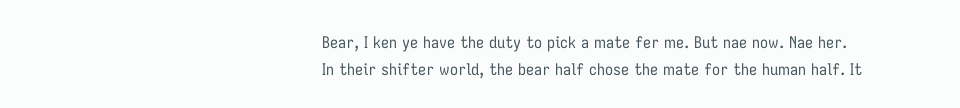Bear, I ken ye have the duty to pick a mate fer me. But nae now. Nae her.
In their shifter world, the bear half chose the mate for the human half. It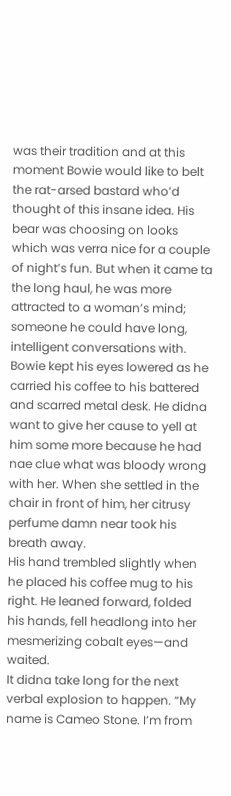was their tradition and at this moment Bowie would like to belt the rat-arsed bastard who’d thought of this insane idea. His bear was choosing on looks which was verra nice for a couple of night’s fun. But when it came ta the long haul, he was more attracted to a woman’s mind; someone he could have long, intelligent conversations with.
Bowie kept his eyes lowered as he carried his coffee to his battered and scarred metal desk. He didna want to give her cause to yell at him some more because he had nae clue what was bloody wrong with her. When she settled in the chair in front of him, her citrusy perfume damn near took his breath away.
His hand trembled slightly when he placed his coffee mug to his right. He leaned forward, folded his hands, fell headlong into her mesmerizing cobalt eyes—and waited.
It didna take long for the next verbal explosion to happen. “My name is Cameo Stone. I’m from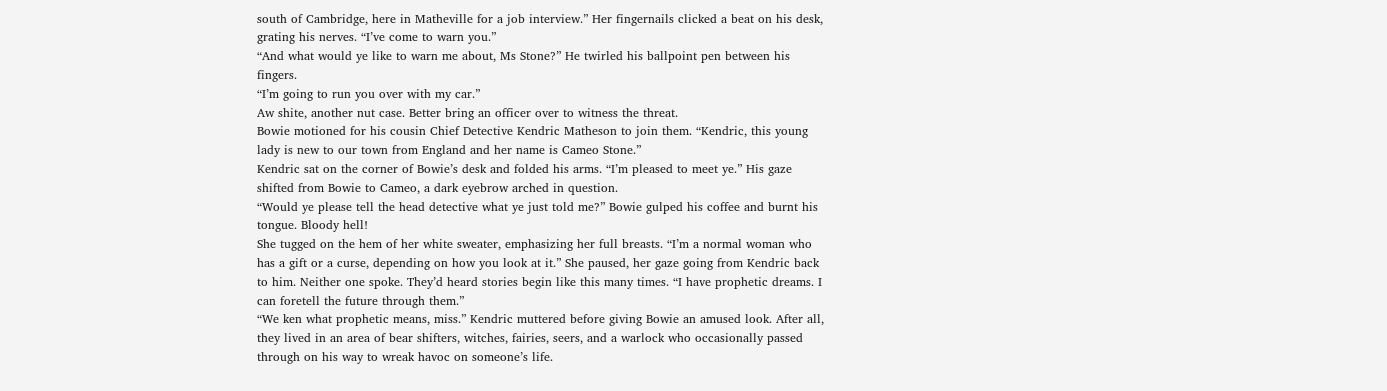south of Cambridge, here in Matheville for a job interview.” Her fingernails clicked a beat on his desk, grating his nerves. “I’ve come to warn you.”
“And what would ye like to warn me about, Ms Stone?” He twirled his ballpoint pen between his fingers.
“I’m going to run you over with my car.”
Aw shite, another nut case. Better bring an officer over to witness the threat.
Bowie motioned for his cousin Chief Detective Kendric Matheson to join them. “Kendric, this young lady is new to our town from England and her name is Cameo Stone.”
Kendric sat on the corner of Bowie’s desk and folded his arms. “I’m pleased to meet ye.” His gaze shifted from Bowie to Cameo, a dark eyebrow arched in question.
“Would ye please tell the head detective what ye just told me?” Bowie gulped his coffee and burnt his tongue. Bloody hell!
She tugged on the hem of her white sweater, emphasizing her full breasts. “I’m a normal woman who has a gift or a curse, depending on how you look at it.” She paused, her gaze going from Kendric back to him. Neither one spoke. They’d heard stories begin like this many times. “I have prophetic dreams. I can foretell the future through them.”
“We ken what prophetic means, miss.” Kendric muttered before giving Bowie an amused look. After all, they lived in an area of bear shifters, witches, fairies, seers, and a warlock who occasionally passed through on his way to wreak havoc on someone’s life.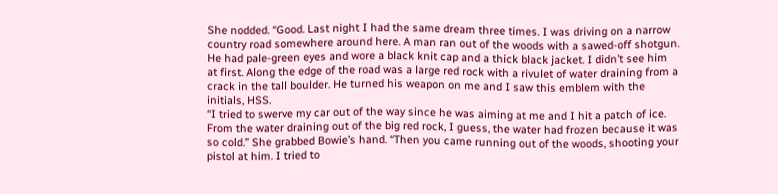She nodded. “Good. Last night I had the same dream three times. I was driving on a narrow country road somewhere around here. A man ran out of the woods with a sawed-off shotgun. He had pale-green eyes and wore a black knit cap and a thick black jacket. I didn’t see him at first. Along the edge of the road was a large red rock with a rivulet of water draining from a crack in the tall boulder. He turned his weapon on me and I saw this emblem with the initials, HSS.
“I tried to swerve my car out of the way since he was aiming at me and I hit a patch of ice. From the water draining out of the big red rock, I guess, the water had frozen because it was so cold.” She grabbed Bowie’s hand. “Then you came running out of the woods, shooting your pistol at him. I tried to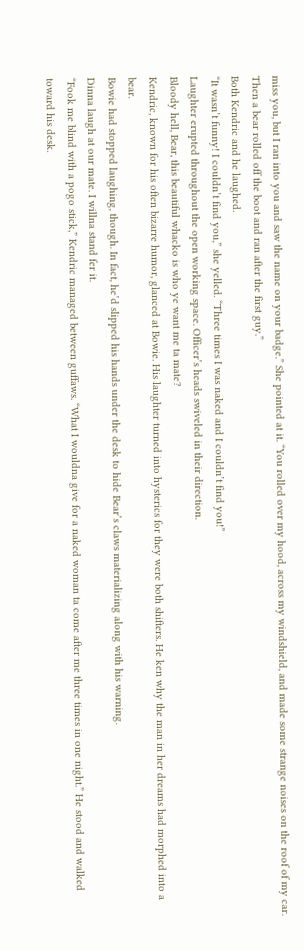miss you, but I ran into you and saw the name on your badge.” She pointed at it. “You rolled over my hood, across my windshield, and made some strange noises on the roof of my car. Then a bear rolled off the boot and ran after the first guy.”
Both Kendric and he laughed.
“It wasn’t funny! I couldn’t find you,” she yelled. “Three times I was naked and I couldn’t find you!”
Laughter erupted throughout the open working space. Officer’s heads swiveled in their direction.
Bloody hell, Bear, this beautiful whacko is who ye want me ta mate?
Kendric, known for his often bizarre humor, glanced at Bowie. His laughter turned into hysterics for they were both shifters. He ken why the man in her dreams had morphed into a bear.
Bowie had stopped laughing, though. In fact, he’d slipped his hands under the desk to hide Bear’s claws materializing along with his warning.
Dinna laugh at our mate. I willna stand fer it.
“Fook me blind with a pogo stick,” Kendric managed between guffaws. “What I wouldna give for a naked woman ta come after me three times in one night.” He stood and walked toward his desk.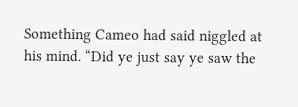Something Cameo had said niggled at his mind. “Did ye just say ye saw the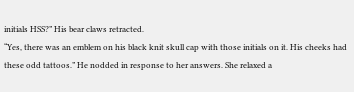initials HSS?” His bear claws retracted.
“Yes, there was an emblem on his black knit skull cap with those initials on it. His cheeks had these odd tattoos.” He nodded in response to her answers. She relaxed a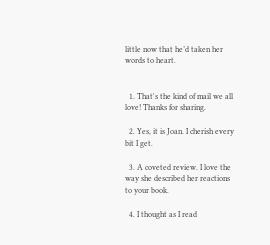little now that he’d taken her words to heart.


  1. That's the kind of mail we all love! Thanks for sharing.

  2. Yes, it is Joan. I cherish every bit I get.

  3. A coveted review. I love the way she described her reactions to your book.

  4. I thought as I read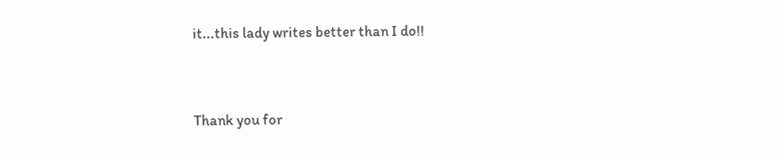it...this lady writes better than I do!!


Thank you for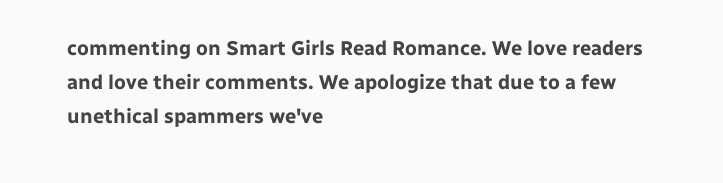commenting on Smart Girls Read Romance. We love readers and love their comments. We apologize that due to a few unethical spammers we've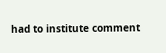had to institute comment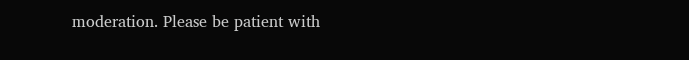moderation. Please be patient with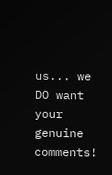us... we DO want your genuine comments!